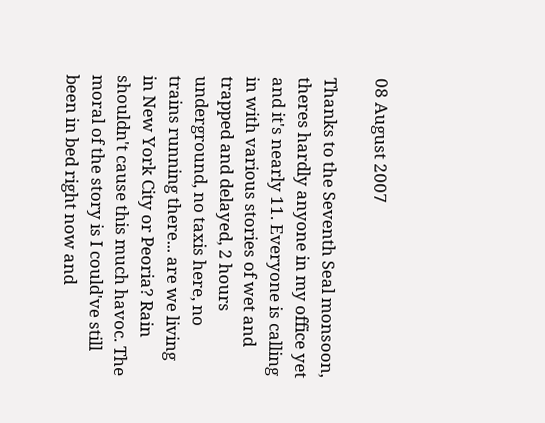08 August 2007

Thanks to the Seventh Seal monsoon, theres hardly anyone in my office yet and it's nearly 11. Everyone is calling in with various stories of wet and trapped and delayed, 2 hours underground, no taxis here, no trains running there... are we living in New York City or Peoria? Rain shouldn't cause this much havoc. The moral of the story is I could've still been in bed right now and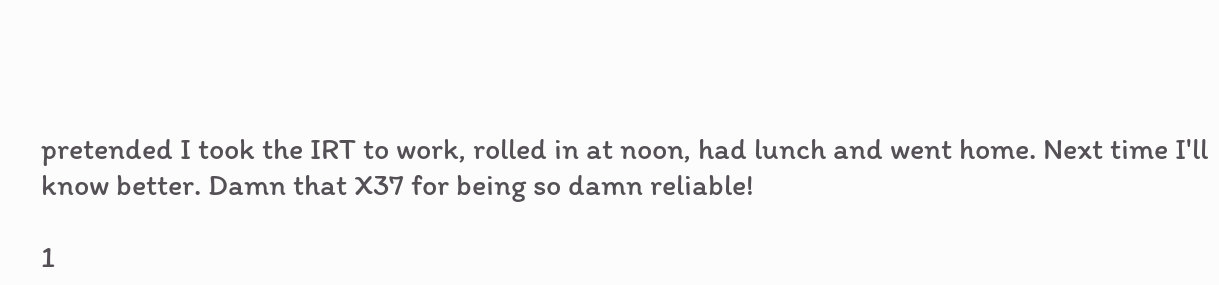pretended I took the IRT to work, rolled in at noon, had lunch and went home. Next time I'll know better. Damn that X37 for being so damn reliable!

1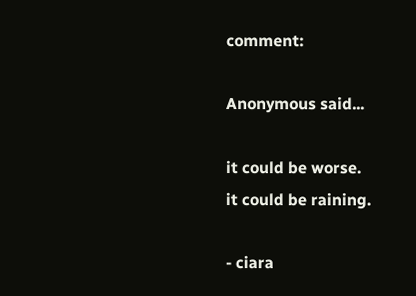comment:

Anonymous said...

it could be worse.
it could be raining.

- ciara